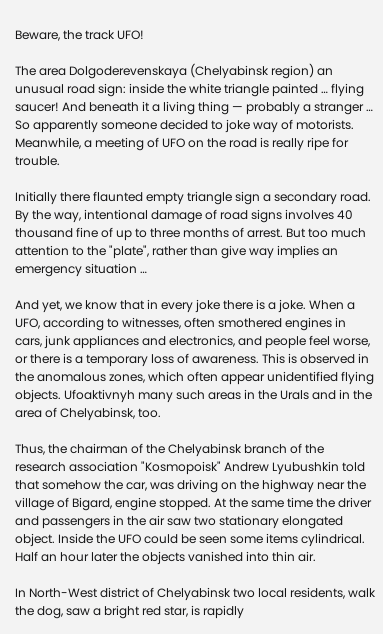Beware, the track UFO!

The area Dolgoderevenskaya (Chelyabinsk region) an unusual road sign: inside the white triangle painted … flying saucer! And beneath it a living thing — probably a stranger … So apparently someone decided to joke way of motorists. Meanwhile, a meeting of UFO on the road is really ripe for trouble.

Initially there flaunted empty triangle sign a secondary road. By the way, intentional damage of road signs involves 40 thousand fine of up to three months of arrest. But too much attention to the "plate", rather than give way implies an emergency situation …

And yet, we know that in every joke there is a joke. When a UFO, according to witnesses, often smothered engines in cars, junk appliances and electronics, and people feel worse, or there is a temporary loss of awareness. This is observed in the anomalous zones, which often appear unidentified flying objects. Ufoaktivnyh many such areas in the Urals and in the area of Chelyabinsk, too.

Thus, the chairman of the Chelyabinsk branch of the research association "Kosmopoisk" Andrew Lyubushkin told that somehow the car, was driving on the highway near the village of Bigard, engine stopped. At the same time the driver and passengers in the air saw two stationary elongated object. Inside the UFO could be seen some items cylindrical. Half an hour later the objects vanished into thin air.

In North-West district of Chelyabinsk two local residents, walk the dog, saw a bright red star, is rapidly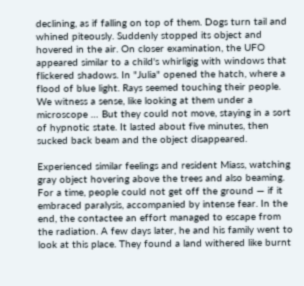declining, as if falling on top of them. Dogs turn tail and whined piteously. Suddenly stopped its object and hovered in the air. On closer examination, the UFO appeared similar to a child's whirligig with windows that flickered shadows. In "Julia" opened the hatch, where a flood of blue light. Rays seemed touching their people. We witness a sense, like looking at them under a microscope … But they could not move, staying in a sort of hypnotic state. It lasted about five minutes, then sucked back beam and the object disappeared.

Experienced similar feelings and resident Miass, watching gray object hovering above the trees and also beaming. For a time, people could not get off the ground — if it embraced paralysis, accompanied by intense fear. In the end, the contactee an effort managed to escape from the radiation. A few days later, he and his family went to look at this place. They found a land withered like burnt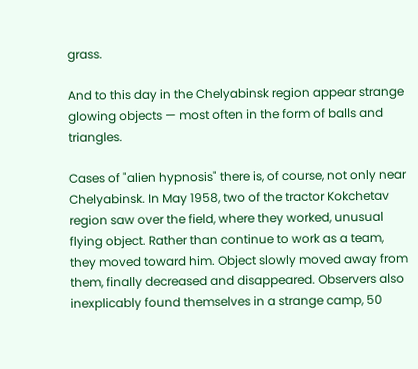grass.

And to this day in the Chelyabinsk region appear strange glowing objects — most often in the form of balls and triangles.

Cases of "alien hypnosis" there is, of course, not only near Chelyabinsk. In May 1958, two of the tractor Kokchetav region saw over the field, where they worked, unusual flying object. Rather than continue to work as a team, they moved toward him. Object slowly moved away from them, finally decreased and disappeared. Observers also inexplicably found themselves in a strange camp, 50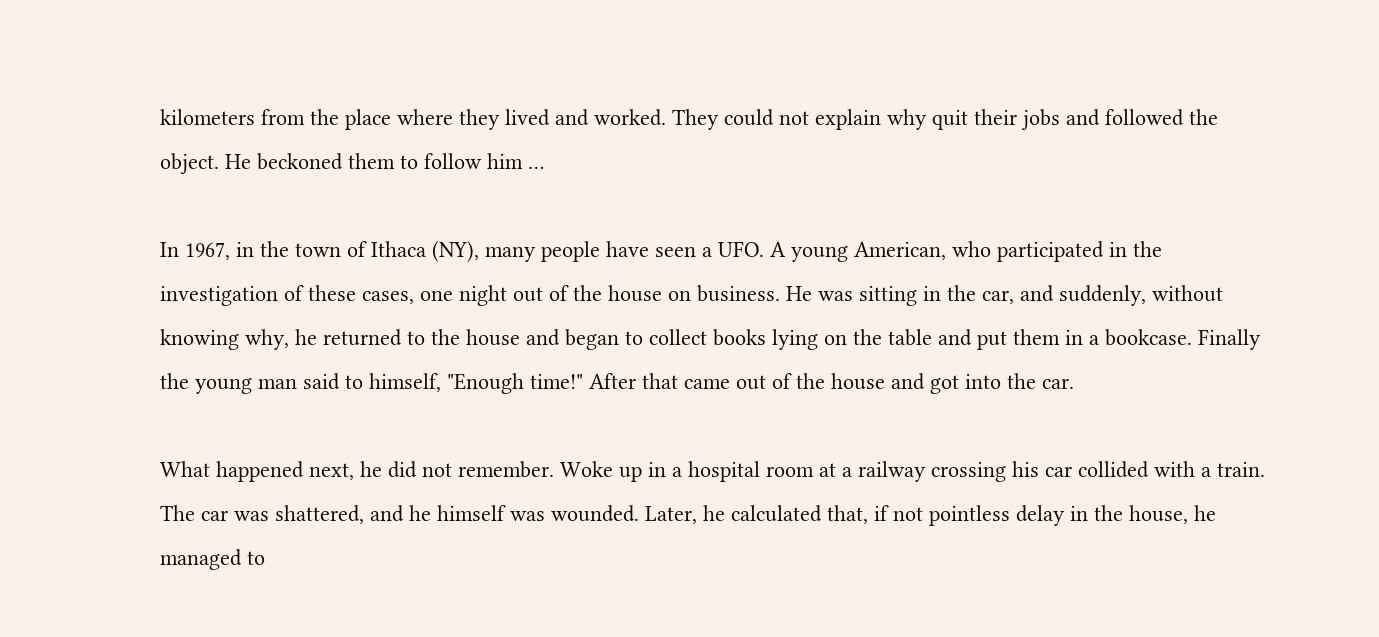kilometers from the place where they lived and worked. They could not explain why quit their jobs and followed the object. He beckoned them to follow him …

In 1967, in the town of Ithaca (NY), many people have seen a UFO. A young American, who participated in the investigation of these cases, one night out of the house on business. He was sitting in the car, and suddenly, without knowing why, he returned to the house and began to collect books lying on the table and put them in a bookcase. Finally the young man said to himself, "Enough time!" After that came out of the house and got into the car.

What happened next, he did not remember. Woke up in a hospital room at a railway crossing his car collided with a train. The car was shattered, and he himself was wounded. Later, he calculated that, if not pointless delay in the house, he managed to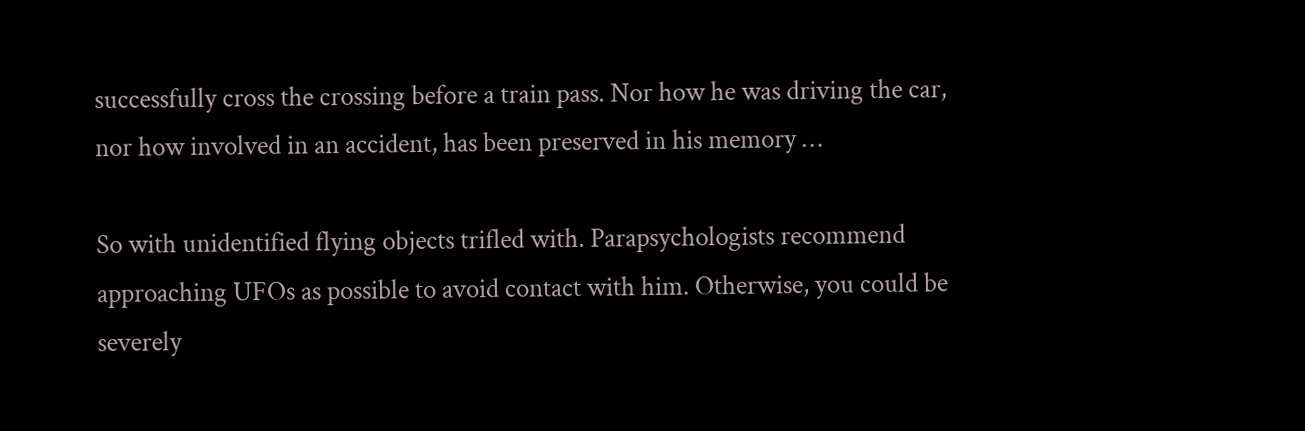successfully cross the crossing before a train pass. Nor how he was driving the car, nor how involved in an accident, has been preserved in his memory …

So with unidentified flying objects trifled with. Parapsychologists recommend approaching UFOs as possible to avoid contact with him. Otherwise, you could be severely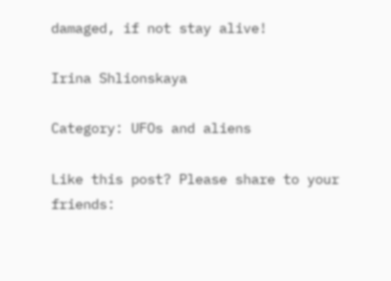damaged, if not stay alive!

Irina Shlionskaya

Category: UFOs and aliens

Like this post? Please share to your friends: